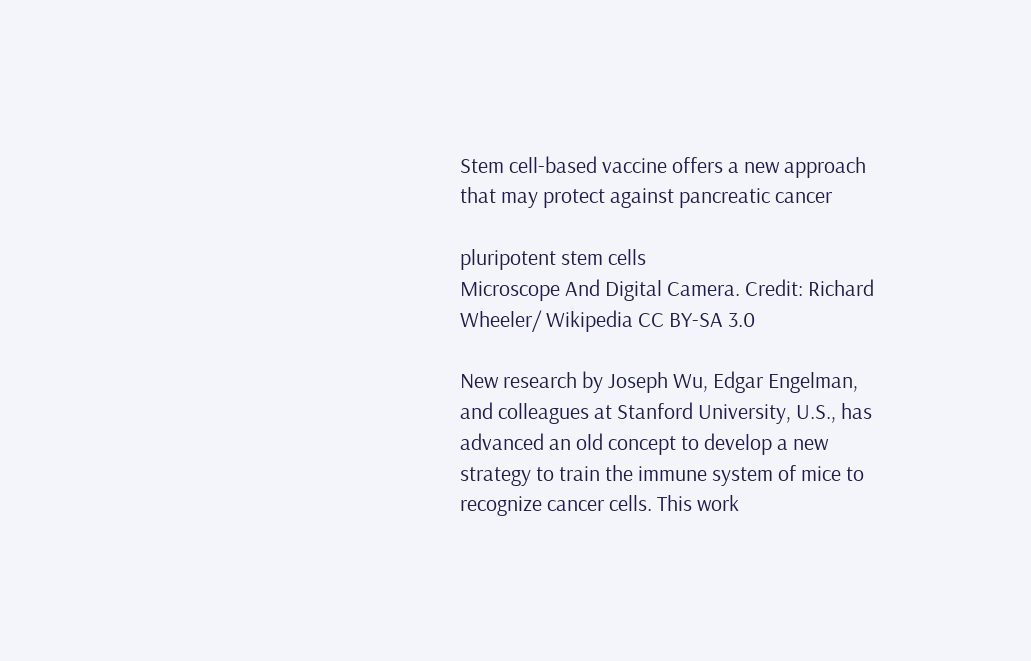Stem cell-based vaccine offers a new approach that may protect against pancreatic cancer

pluripotent stem cells
Microscope And Digital Camera. Credit: Richard Wheeler/ Wikipedia CC BY-SA 3.0

New research by Joseph Wu, Edgar Engelman, and colleagues at Stanford University, U.S., has advanced an old concept to develop a new strategy to train the immune system of mice to recognize cancer cells. This work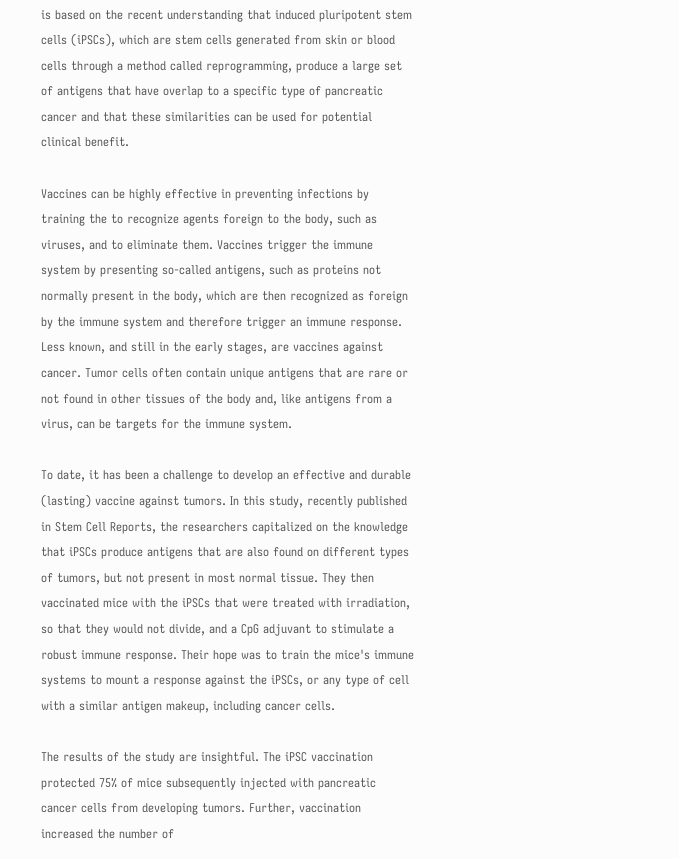is based on the recent understanding that induced pluripotent stem cells (iPSCs), which are stem cells generated from skin or blood cells through a method called reprogramming, produce a large set of antigens that have overlap to a specific type of pancreatic cancer and that these similarities can be used for potential clinical benefit.

Vaccines can be highly effective in preventing infections by training the to recognize agents foreign to the body, such as viruses, and to eliminate them. Vaccines trigger the immune system by presenting so-called antigens, such as proteins not normally present in the body, which are then recognized as foreign by the immune system and therefore trigger an immune response. Less known, and still in the early stages, are vaccines against cancer. Tumor cells often contain unique antigens that are rare or not found in other tissues of the body and, like antigens from a virus, can be targets for the immune system.

To date, it has been a challenge to develop an effective and durable (lasting) vaccine against tumors. In this study, recently published in Stem Cell Reports, the researchers capitalized on the knowledge that iPSCs produce antigens that are also found on different types of tumors, but not present in most normal tissue. They then vaccinated mice with the iPSCs that were treated with irradiation, so that they would not divide, and a CpG adjuvant to stimulate a robust immune response. Their hope was to train the mice's immune systems to mount a response against the iPSCs, or any type of cell with a similar antigen makeup, including cancer cells.

The results of the study are insightful. The iPSC vaccination protected 75% of mice subsequently injected with pancreatic cancer cells from developing tumors. Further, vaccination increased the number of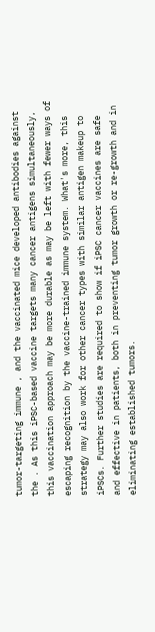tumor-targeting immune , and the vaccinated mice developed antibodies against the . As this iPSC-based vaccine targets many cancer antigens simultaneously, this vaccination approach may be more durable as may be left with fewer ways of escaping recognition by the vaccine-trained immune system. What's more, this strategy may also work for other cancer types with similar antigen makeup to iPSCs. Further studies are required to show if iPSC cancer vaccines are safe and effective in patients, both in preventing tumor growth or re-growth and in eliminating established tumors.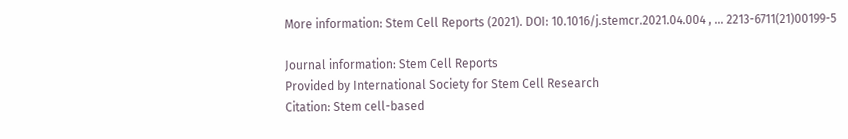More information: Stem Cell Reports (2021). DOI: 10.1016/j.stemcr.2021.04.004 , … 2213-6711(21)00199-5

Journal information: Stem Cell Reports
Provided by International Society for Stem Cell Research
Citation: Stem cell-based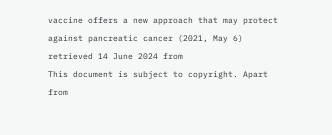vaccine offers a new approach that may protect against pancreatic cancer (2021, May 6) retrieved 14 June 2024 from
This document is subject to copyright. Apart from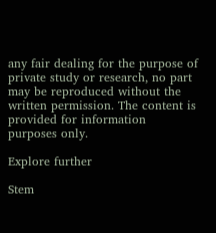any fair dealing for the purpose of private study or research, no part may be reproduced without the written permission. The content is provided for information purposes only.

Explore further

Stem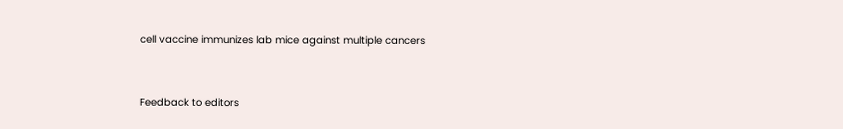cell vaccine immunizes lab mice against multiple cancers


Feedback to editors